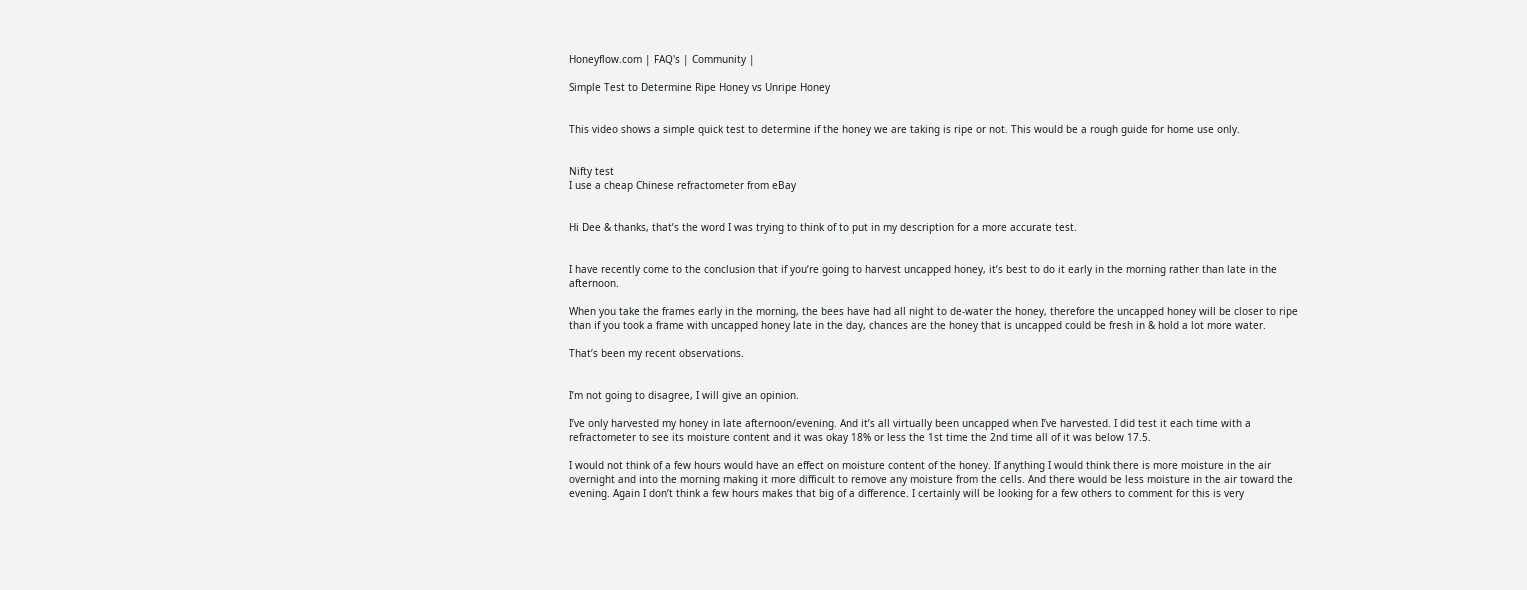Honeyflow.com | FAQ's | Community |

Simple Test to Determine Ripe Honey vs Unripe Honey


This video shows a simple quick test to determine if the honey we are taking is ripe or not. This would be a rough guide for home use only.


Nifty test
I use a cheap Chinese refractometer from eBay


Hi Dee & thanks, that’s the word I was trying to think of to put in my description for a more accurate test.


I have recently come to the conclusion that if you’re going to harvest uncapped honey, it’s best to do it early in the morning rather than late in the afternoon.

When you take the frames early in the morning, the bees have had all night to de-water the honey, therefore the uncapped honey will be closer to ripe than if you took a frame with uncapped honey late in the day, chances are the honey that is uncapped could be fresh in & hold a lot more water.

That’s been my recent observations.


I’m not going to disagree, I will give an opinion.

I’ve only harvested my honey in late afternoon/evening. And it’s all virtually been uncapped when I’ve harvested. I did test it each time with a refractometer to see its moisture content and it was okay 18% or less the 1st time the 2nd time all of it was below 17.5.

I would not think of a few hours would have an effect on moisture content of the honey. If anything I would think there is more moisture in the air overnight and into the morning making it more difficult to remove any moisture from the cells. And there would be less moisture in the air toward the evening. Again I don’t think a few hours makes that big of a difference. I certainly will be looking for a few others to comment for this is very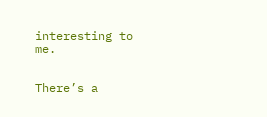interesting to me.


There’s a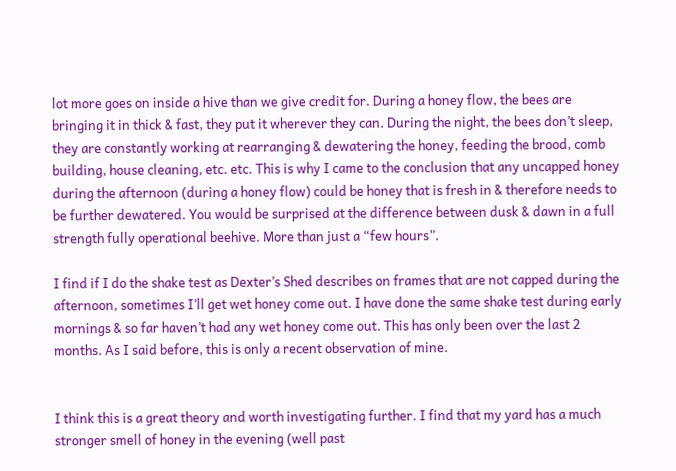lot more goes on inside a hive than we give credit for. During a honey flow, the bees are bringing it in thick & fast, they put it wherever they can. During the night, the bees don’t sleep, they are constantly working at rearranging & dewatering the honey, feeding the brood, comb building, house cleaning, etc. etc. This is why I came to the conclusion that any uncapped honey during the afternoon (during a honey flow) could be honey that is fresh in & therefore needs to be further dewatered. You would be surprised at the difference between dusk & dawn in a full strength fully operational beehive. More than just a “few hours”.

I find if I do the shake test as Dexter’s Shed describes on frames that are not capped during the afternoon, sometimes I’ll get wet honey come out. I have done the same shake test during early mornings & so far haven’t had any wet honey come out. This has only been over the last 2 months. As I said before, this is only a recent observation of mine.


I think this is a great theory and worth investigating further. I find that my yard has a much stronger smell of honey in the evening (well past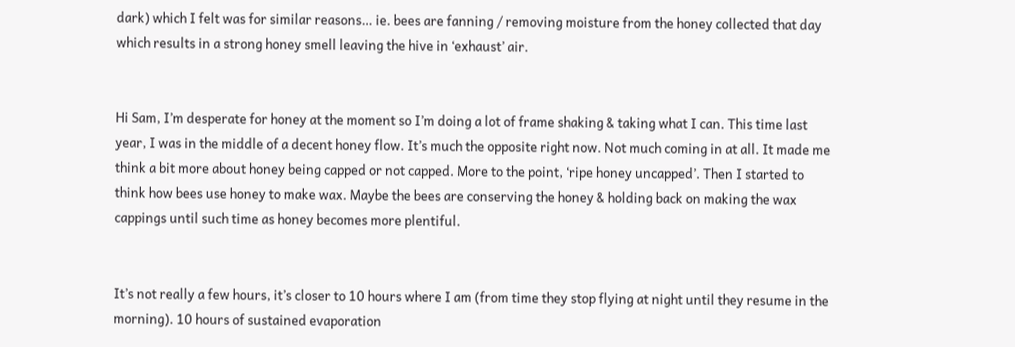dark) which I felt was for similar reasons… ie. bees are fanning / removing moisture from the honey collected that day which results in a strong honey smell leaving the hive in ‘exhaust’ air.


Hi Sam, I’m desperate for honey at the moment so I’m doing a lot of frame shaking & taking what I can. This time last year, I was in the middle of a decent honey flow. It’s much the opposite right now. Not much coming in at all. It made me think a bit more about honey being capped or not capped. More to the point, ‘ripe honey uncapped’. Then I started to think how bees use honey to make wax. Maybe the bees are conserving the honey & holding back on making the wax cappings until such time as honey becomes more plentiful.


It’s not really a few hours, it’s closer to 10 hours where I am (from time they stop flying at night until they resume in the morning). 10 hours of sustained evaporation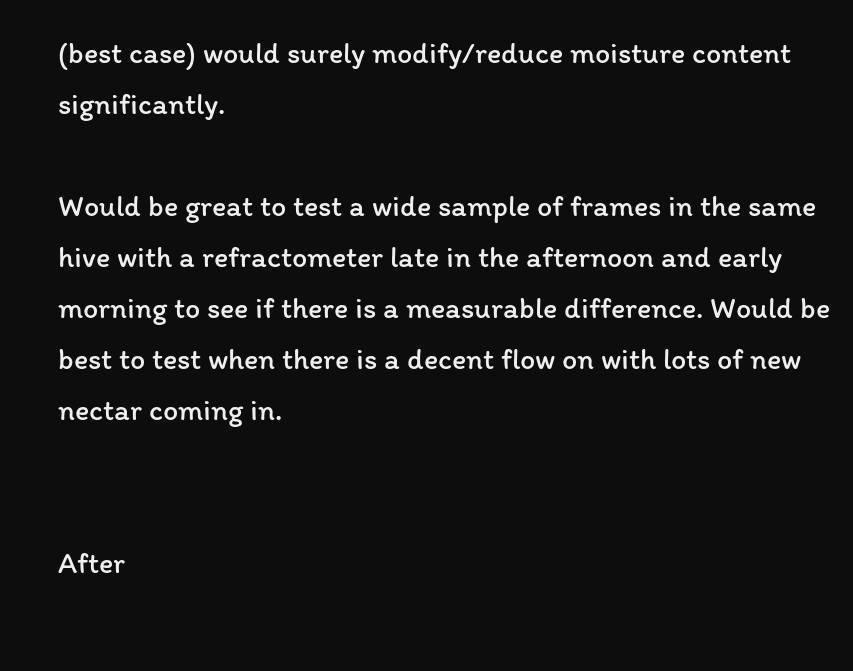(best case) would surely modify/reduce moisture content significantly.

Would be great to test a wide sample of frames in the same hive with a refractometer late in the afternoon and early morning to see if there is a measurable difference. Would be best to test when there is a decent flow on with lots of new nectar coming in.


After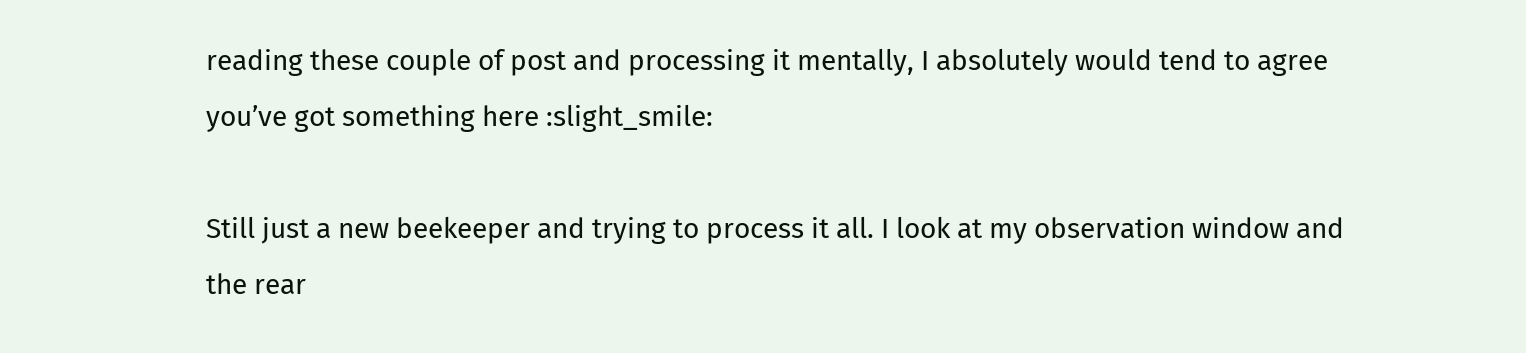reading these couple of post and processing it mentally, I absolutely would tend to agree you’ve got something here :slight_smile:

Still just a new beekeeper and trying to process it all. I look at my observation window and the rear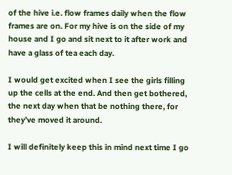of the hive i.e. flow frames daily when the flow frames are on. For my hive is on the side of my house and I go and sit next to it after work and have a glass of tea each day.

I would get excited when I see the girls filling up the cells at the end. And then get bothered, the next day when that be nothing there, for they’ve moved it around.

I will definitely keep this in mind next time I go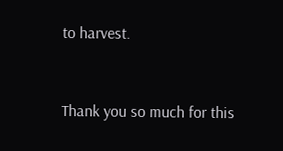to harvest.


Thank you so much for this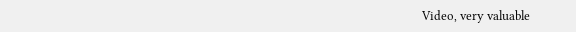Video, very valuable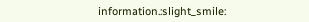information.:slight_smile: